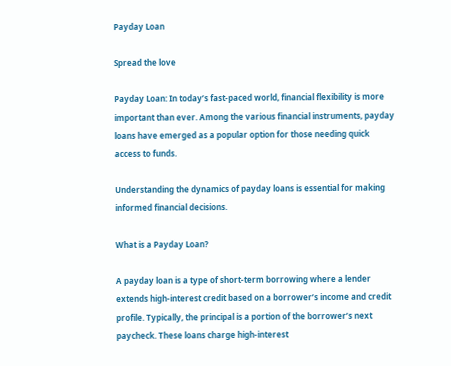Payday Loan

Spread the love

Payday Loan: In today’s fast-paced world, financial flexibility is more important than ever. Among the various financial instruments, payday loans have emerged as a popular option for those needing quick access to funds.

Understanding the dynamics of payday loans is essential for making informed financial decisions.

What is a Payday Loan?

A payday loan is a type of short-term borrowing where a lender extends high-interest credit based on a borrower’s income and credit profile. Typically, the principal is a portion of the borrower’s next paycheck. These loans charge high-interest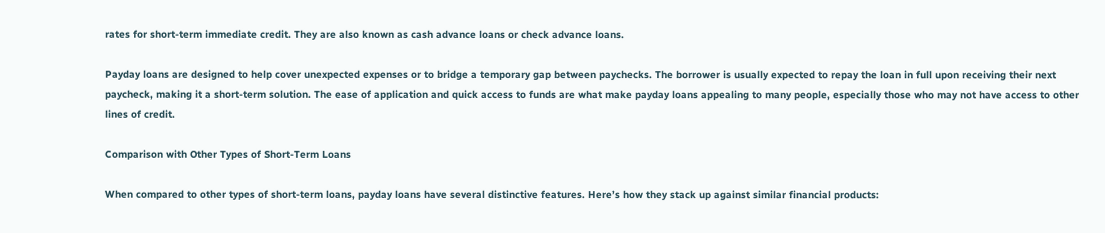rates for short-term immediate credit. They are also known as cash advance loans or check advance loans.

Payday loans are designed to help cover unexpected expenses or to bridge a temporary gap between paychecks. The borrower is usually expected to repay the loan in full upon receiving their next paycheck, making it a short-term solution. The ease of application and quick access to funds are what make payday loans appealing to many people, especially those who may not have access to other lines of credit.

Comparison with Other Types of Short-Term Loans

When compared to other types of short-term loans, payday loans have several distinctive features. Here’s how they stack up against similar financial products: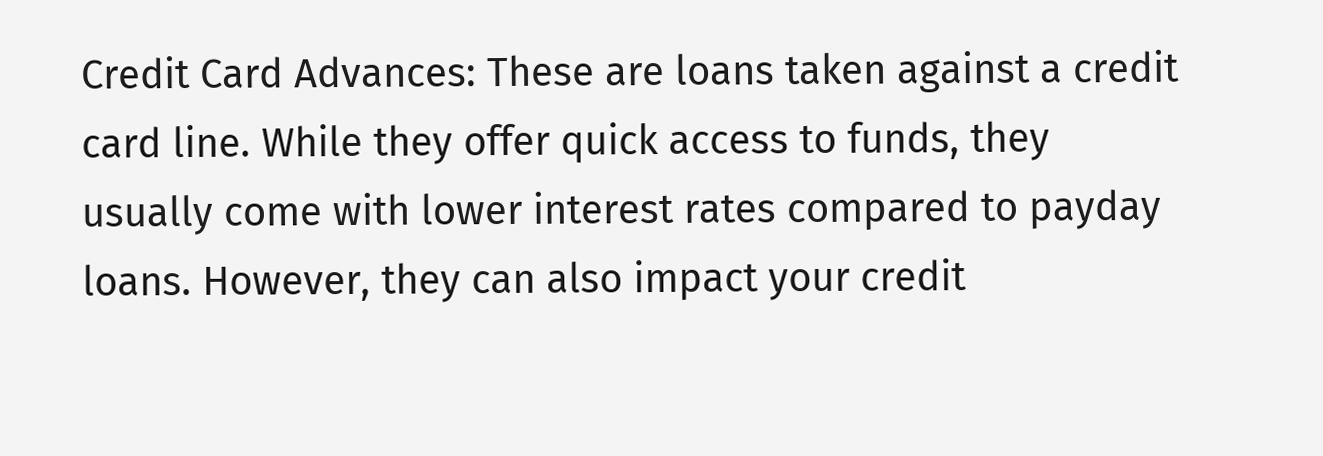Credit Card Advances: These are loans taken against a credit card line. While they offer quick access to funds, they usually come with lower interest rates compared to payday loans. However, they can also impact your credit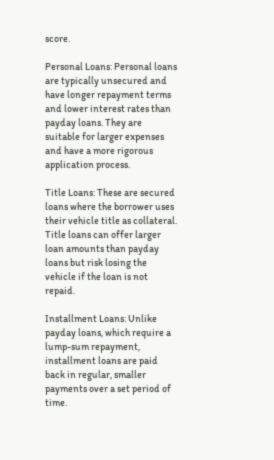score.

Personal Loans: Personal loans are typically unsecured and have longer repayment terms and lower interest rates than payday loans. They are suitable for larger expenses and have a more rigorous application process.

Title Loans: These are secured loans where the borrower uses their vehicle title as collateral. Title loans can offer larger loan amounts than payday loans but risk losing the vehicle if the loan is not repaid.

Installment Loans: Unlike payday loans, which require a lump-sum repayment, installment loans are paid back in regular, smaller payments over a set period of time.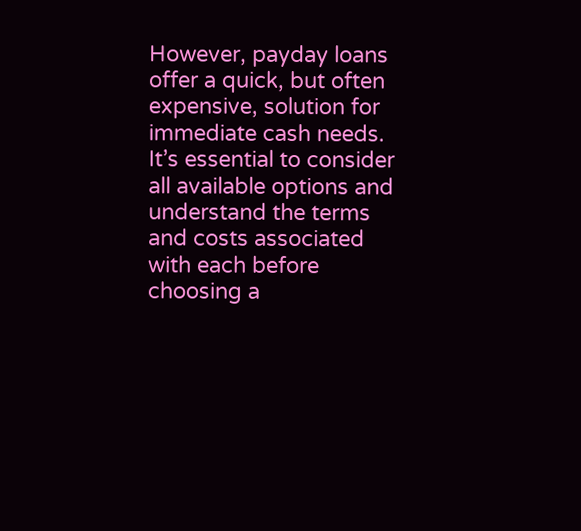However, payday loans offer a quick, but often expensive, solution for immediate cash needs. It’s essential to consider all available options and understand the terms and costs associated with each before choosing a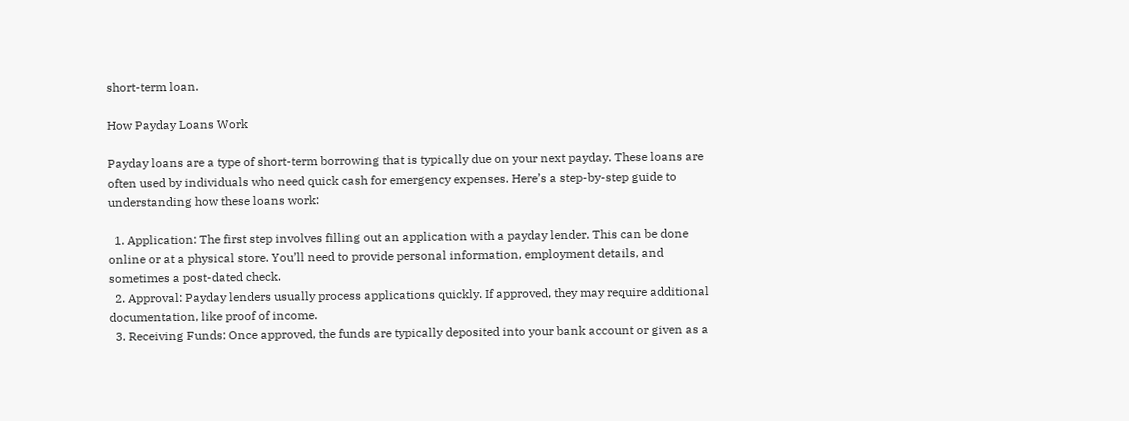short-term loan.

How Payday Loans Work

Payday loans are a type of short-term borrowing that is typically due on your next payday. These loans are often used by individuals who need quick cash for emergency expenses. Here’s a step-by-step guide to understanding how these loans work:

  1. Application: The first step involves filling out an application with a payday lender. This can be done online or at a physical store. You’ll need to provide personal information, employment details, and sometimes a post-dated check.
  2. Approval: Payday lenders usually process applications quickly. If approved, they may require additional documentation, like proof of income.
  3. Receiving Funds: Once approved, the funds are typically deposited into your bank account or given as a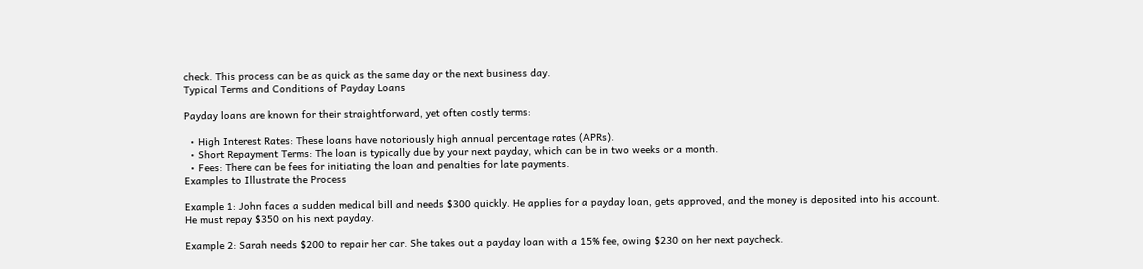check. This process can be as quick as the same day or the next business day.
Typical Terms and Conditions of Payday Loans

Payday loans are known for their straightforward, yet often costly terms:

  • High Interest Rates: These loans have notoriously high annual percentage rates (APRs).
  • Short Repayment Terms: The loan is typically due by your next payday, which can be in two weeks or a month.
  • Fees: There can be fees for initiating the loan and penalties for late payments.
Examples to Illustrate the Process

Example 1: John faces a sudden medical bill and needs $300 quickly. He applies for a payday loan, gets approved, and the money is deposited into his account. He must repay $350 on his next payday.

Example 2: Sarah needs $200 to repair her car. She takes out a payday loan with a 15% fee, owing $230 on her next paycheck.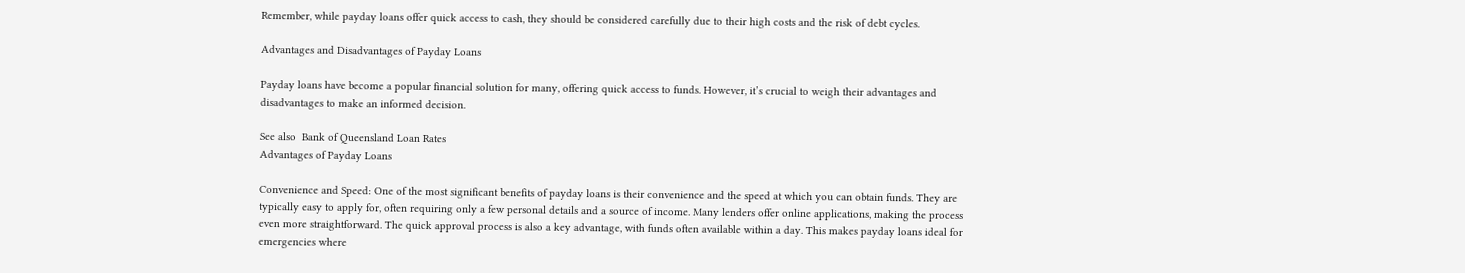Remember, while payday loans offer quick access to cash, they should be considered carefully due to their high costs and the risk of debt cycles.

Advantages and Disadvantages of Payday Loans

Payday loans have become a popular financial solution for many, offering quick access to funds. However, it’s crucial to weigh their advantages and disadvantages to make an informed decision.

See also  Bank of Queensland Loan Rates
Advantages of Payday Loans

Convenience and Speed: One of the most significant benefits of payday loans is their convenience and the speed at which you can obtain funds. They are typically easy to apply for, often requiring only a few personal details and a source of income. Many lenders offer online applications, making the process even more straightforward. The quick approval process is also a key advantage, with funds often available within a day. This makes payday loans ideal for emergencies where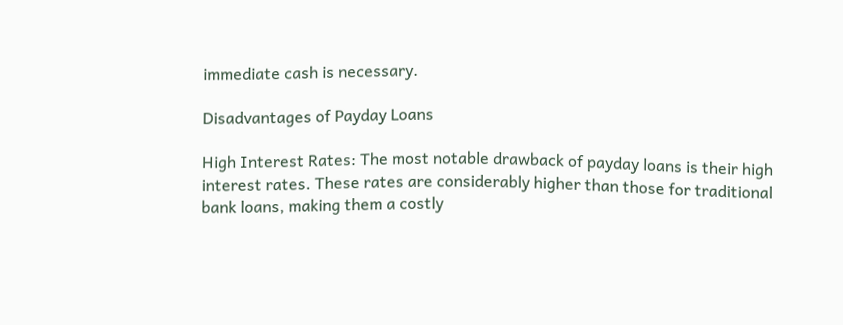immediate cash is necessary.

Disadvantages of Payday Loans

High Interest Rates: The most notable drawback of payday loans is their high interest rates. These rates are considerably higher than those for traditional bank loans, making them a costly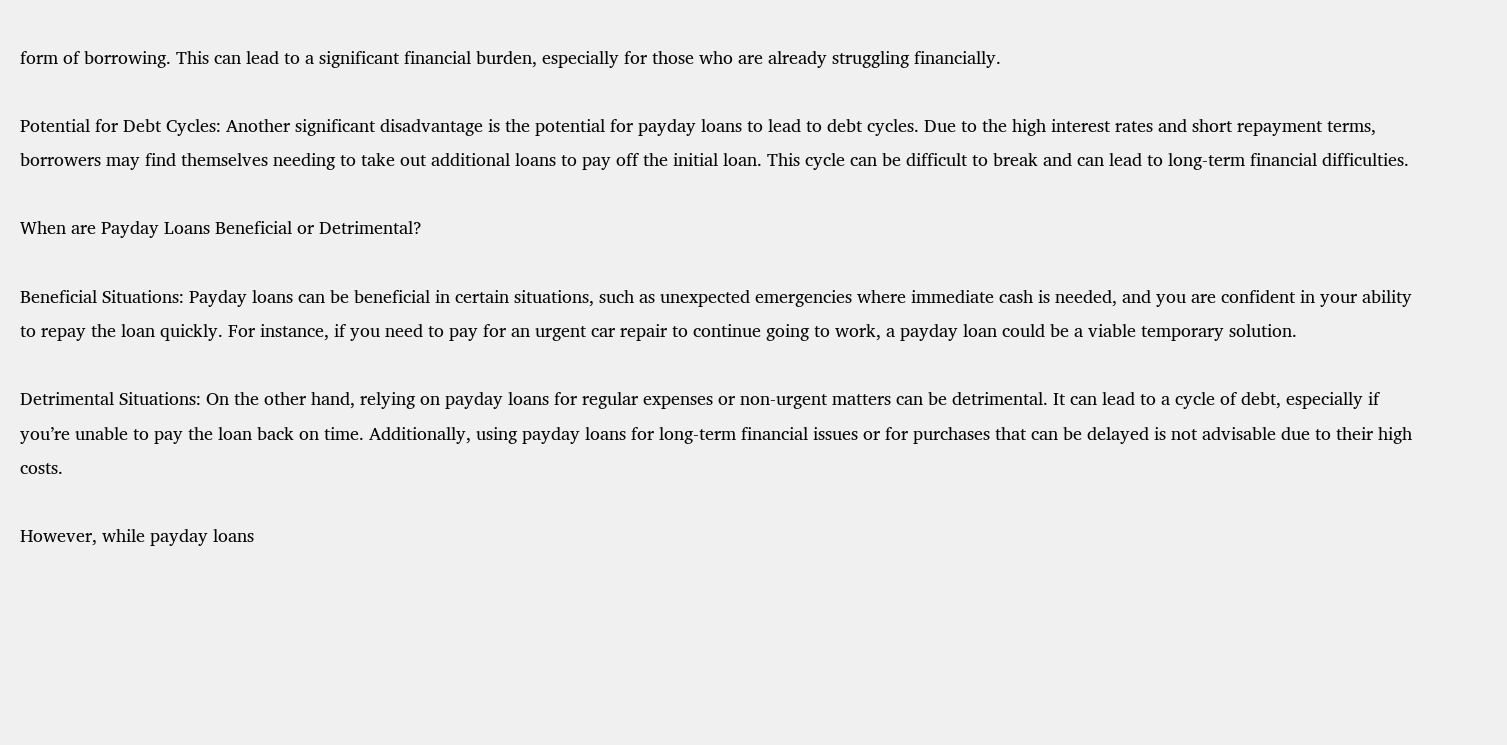form of borrowing. This can lead to a significant financial burden, especially for those who are already struggling financially.

Potential for Debt Cycles: Another significant disadvantage is the potential for payday loans to lead to debt cycles. Due to the high interest rates and short repayment terms, borrowers may find themselves needing to take out additional loans to pay off the initial loan. This cycle can be difficult to break and can lead to long-term financial difficulties.

When are Payday Loans Beneficial or Detrimental?

Beneficial Situations: Payday loans can be beneficial in certain situations, such as unexpected emergencies where immediate cash is needed, and you are confident in your ability to repay the loan quickly. For instance, if you need to pay for an urgent car repair to continue going to work, a payday loan could be a viable temporary solution.

Detrimental Situations: On the other hand, relying on payday loans for regular expenses or non-urgent matters can be detrimental. It can lead to a cycle of debt, especially if you’re unable to pay the loan back on time. Additionally, using payday loans for long-term financial issues or for purchases that can be delayed is not advisable due to their high costs.

However, while payday loans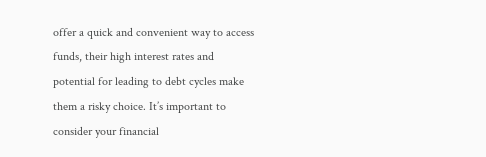offer a quick and convenient way to access funds, their high interest rates and potential for leading to debt cycles make them a risky choice. It’s important to consider your financial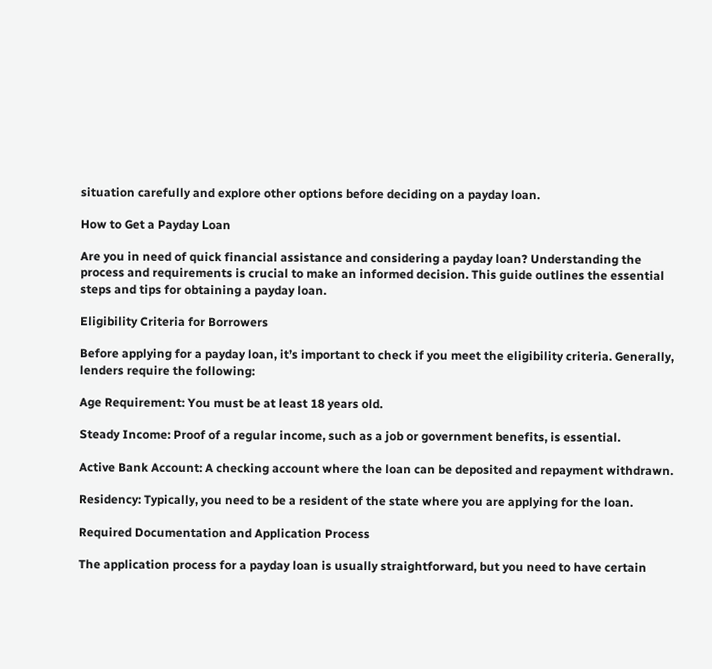situation carefully and explore other options before deciding on a payday loan.

How to Get a Payday Loan

Are you in need of quick financial assistance and considering a payday loan? Understanding the process and requirements is crucial to make an informed decision. This guide outlines the essential steps and tips for obtaining a payday loan.

Eligibility Criteria for Borrowers

Before applying for a payday loan, it’s important to check if you meet the eligibility criteria. Generally, lenders require the following:

Age Requirement: You must be at least 18 years old.

Steady Income: Proof of a regular income, such as a job or government benefits, is essential.

Active Bank Account: A checking account where the loan can be deposited and repayment withdrawn.

Residency: Typically, you need to be a resident of the state where you are applying for the loan.

Required Documentation and Application Process

The application process for a payday loan is usually straightforward, but you need to have certain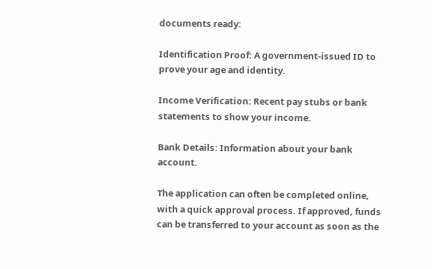documents ready:

Identification Proof: A government-issued ID to prove your age and identity.

Income Verification: Recent pay stubs or bank statements to show your income.

Bank Details: Information about your bank account.

The application can often be completed online, with a quick approval process. If approved, funds can be transferred to your account as soon as the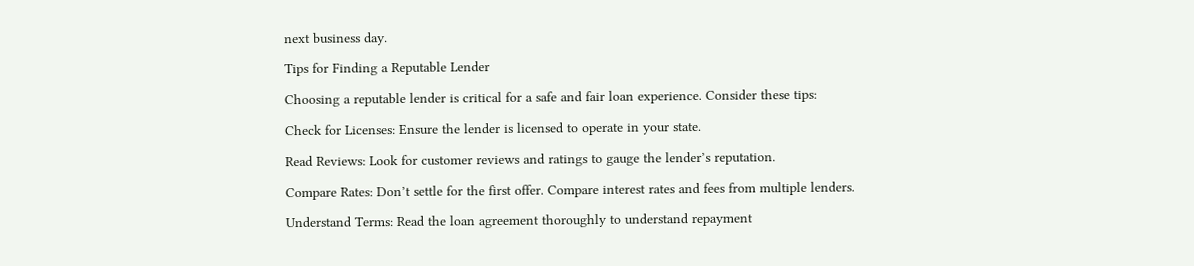next business day.

Tips for Finding a Reputable Lender

Choosing a reputable lender is critical for a safe and fair loan experience. Consider these tips:

Check for Licenses: Ensure the lender is licensed to operate in your state.

Read Reviews: Look for customer reviews and ratings to gauge the lender’s reputation.

Compare Rates: Don’t settle for the first offer. Compare interest rates and fees from multiple lenders.

Understand Terms: Read the loan agreement thoroughly to understand repayment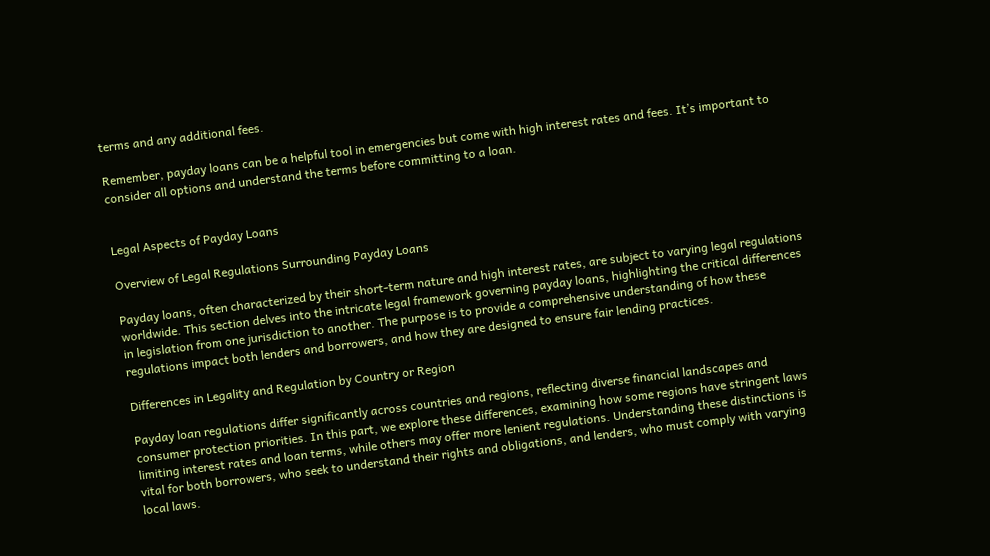terms and any additional fees.

Remember, payday loans can be a helpful tool in emergencies but come with high interest rates and fees. It’s important to consider all options and understand the terms before committing to a loan.


Legal Aspects of Payday Loans

Overview of Legal Regulations Surrounding Payday Loans

Payday loans, often characterized by their short-term nature and high interest rates, are subject to varying legal regulations worldwide. This section delves into the intricate legal framework governing payday loans, highlighting the critical differences in legislation from one jurisdiction to another. The purpose is to provide a comprehensive understanding of how these regulations impact both lenders and borrowers, and how they are designed to ensure fair lending practices.

Differences in Legality and Regulation by Country or Region

Payday loan regulations differ significantly across countries and regions, reflecting diverse financial landscapes and consumer protection priorities. In this part, we explore these differences, examining how some regions have stringent laws limiting interest rates and loan terms, while others may offer more lenient regulations. Understanding these distinctions is vital for both borrowers, who seek to understand their rights and obligations, and lenders, who must comply with varying local laws.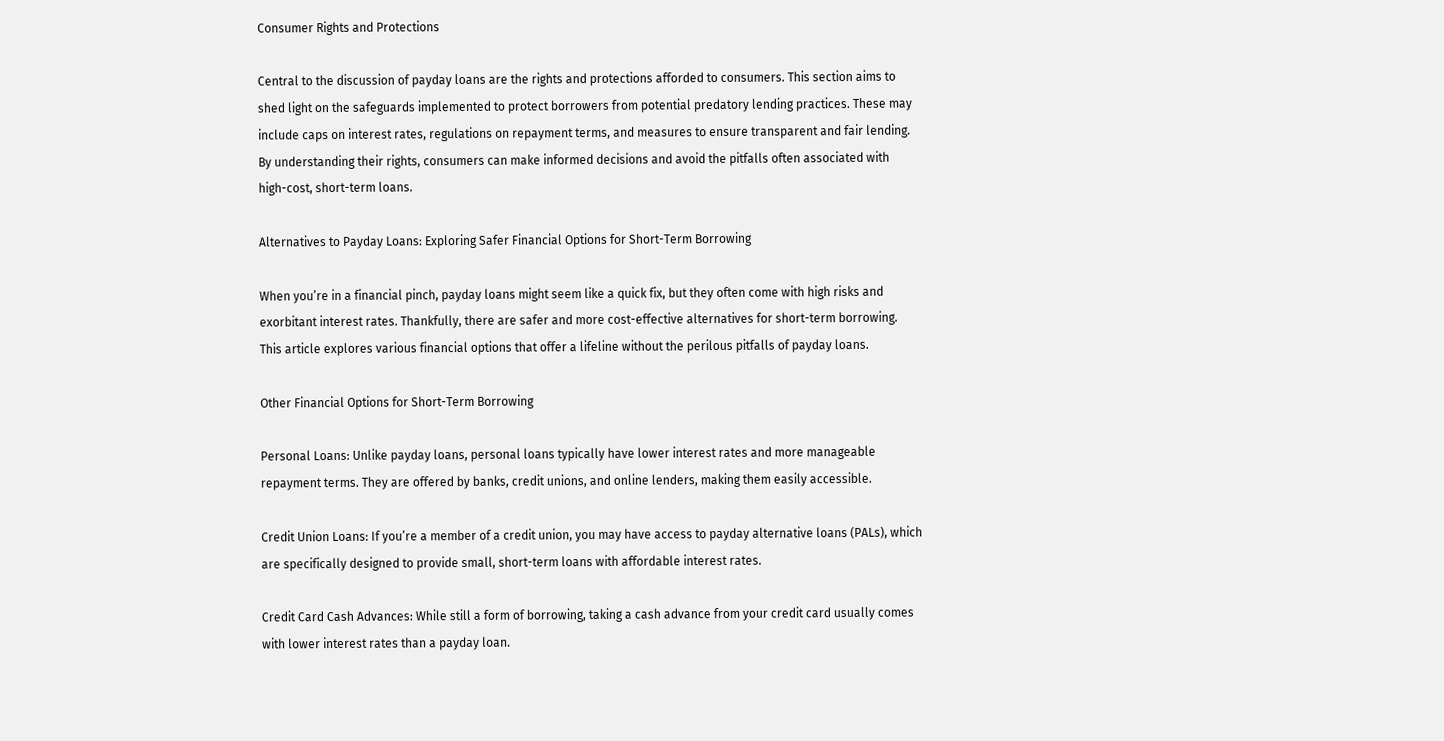Consumer Rights and Protections

Central to the discussion of payday loans are the rights and protections afforded to consumers. This section aims to shed light on the safeguards implemented to protect borrowers from potential predatory lending practices. These may include caps on interest rates, regulations on repayment terms, and measures to ensure transparent and fair lending. By understanding their rights, consumers can make informed decisions and avoid the pitfalls often associated with high-cost, short-term loans.

Alternatives to Payday Loans: Exploring Safer Financial Options for Short-Term Borrowing

When you’re in a financial pinch, payday loans might seem like a quick fix, but they often come with high risks and exorbitant interest rates. Thankfully, there are safer and more cost-effective alternatives for short-term borrowing. This article explores various financial options that offer a lifeline without the perilous pitfalls of payday loans.

Other Financial Options for Short-Term Borrowing

Personal Loans: Unlike payday loans, personal loans typically have lower interest rates and more manageable repayment terms. They are offered by banks, credit unions, and online lenders, making them easily accessible.

Credit Union Loans: If you’re a member of a credit union, you may have access to payday alternative loans (PALs), which are specifically designed to provide small, short-term loans with affordable interest rates.

Credit Card Cash Advances: While still a form of borrowing, taking a cash advance from your credit card usually comes with lower interest rates than a payday loan.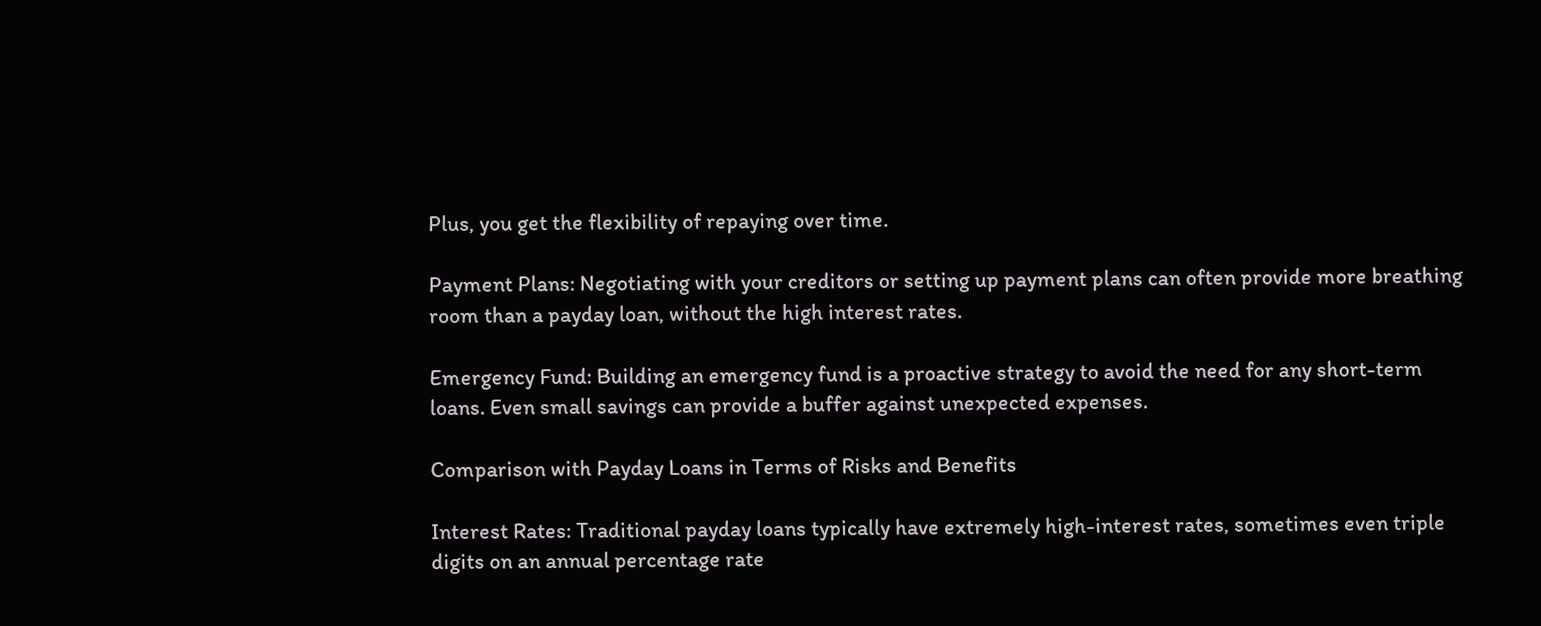Plus, you get the flexibility of repaying over time.

Payment Plans: Negotiating with your creditors or setting up payment plans can often provide more breathing room than a payday loan, without the high interest rates.

Emergency Fund: Building an emergency fund is a proactive strategy to avoid the need for any short-term loans. Even small savings can provide a buffer against unexpected expenses.

Comparison with Payday Loans in Terms of Risks and Benefits

Interest Rates: Traditional payday loans typically have extremely high-interest rates, sometimes even triple digits on an annual percentage rate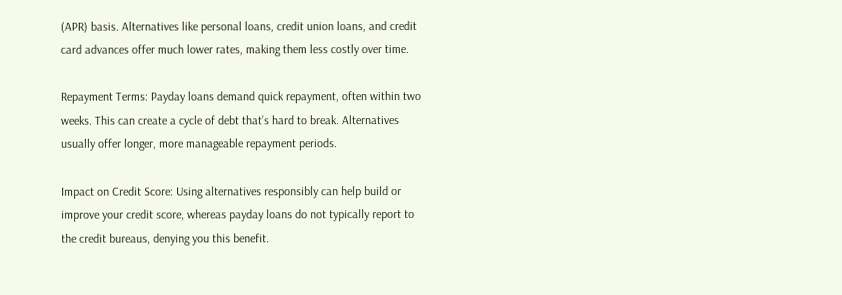(APR) basis. Alternatives like personal loans, credit union loans, and credit card advances offer much lower rates, making them less costly over time.

Repayment Terms: Payday loans demand quick repayment, often within two weeks. This can create a cycle of debt that’s hard to break. Alternatives usually offer longer, more manageable repayment periods.

Impact on Credit Score: Using alternatives responsibly can help build or improve your credit score, whereas payday loans do not typically report to the credit bureaus, denying you this benefit.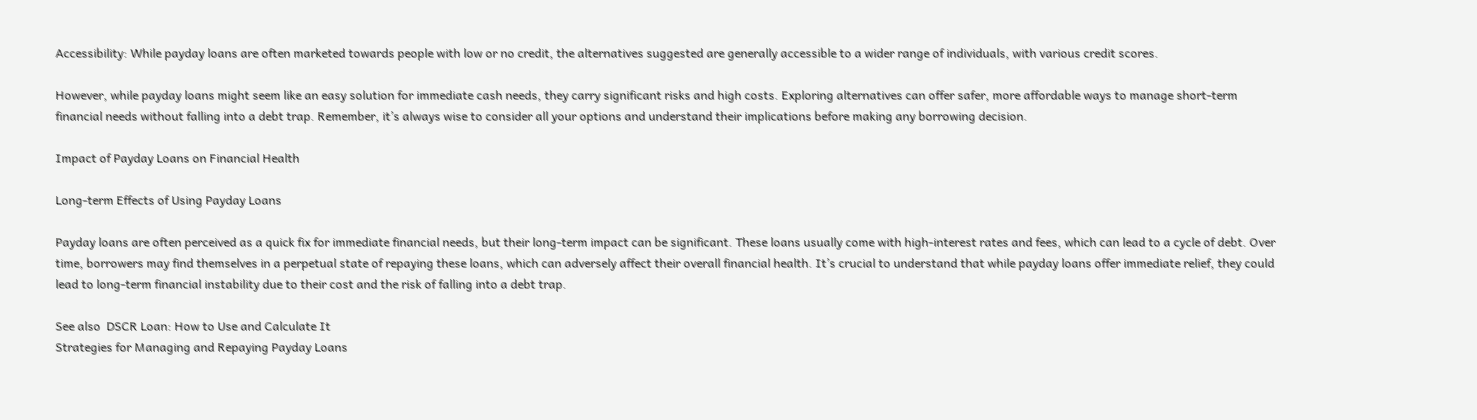Accessibility: While payday loans are often marketed towards people with low or no credit, the alternatives suggested are generally accessible to a wider range of individuals, with various credit scores.

However, while payday loans might seem like an easy solution for immediate cash needs, they carry significant risks and high costs. Exploring alternatives can offer safer, more affordable ways to manage short-term financial needs without falling into a debt trap. Remember, it’s always wise to consider all your options and understand their implications before making any borrowing decision.

Impact of Payday Loans on Financial Health

Long-term Effects of Using Payday Loans

Payday loans are often perceived as a quick fix for immediate financial needs, but their long-term impact can be significant. These loans usually come with high-interest rates and fees, which can lead to a cycle of debt. Over time, borrowers may find themselves in a perpetual state of repaying these loans, which can adversely affect their overall financial health. It’s crucial to understand that while payday loans offer immediate relief, they could lead to long-term financial instability due to their cost and the risk of falling into a debt trap.

See also  DSCR Loan: How to Use and Calculate It
Strategies for Managing and Repaying Payday Loans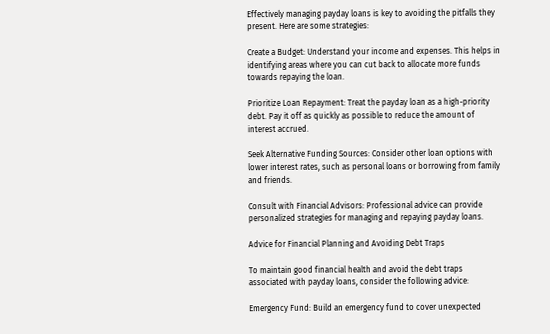Effectively managing payday loans is key to avoiding the pitfalls they present. Here are some strategies:

Create a Budget: Understand your income and expenses. This helps in identifying areas where you can cut back to allocate more funds towards repaying the loan.

Prioritize Loan Repayment: Treat the payday loan as a high-priority debt. Pay it off as quickly as possible to reduce the amount of interest accrued.

Seek Alternative Funding Sources: Consider other loan options with lower interest rates, such as personal loans or borrowing from family and friends.

Consult with Financial Advisors: Professional advice can provide personalized strategies for managing and repaying payday loans.

Advice for Financial Planning and Avoiding Debt Traps

To maintain good financial health and avoid the debt traps associated with payday loans, consider the following advice:

Emergency Fund: Build an emergency fund to cover unexpected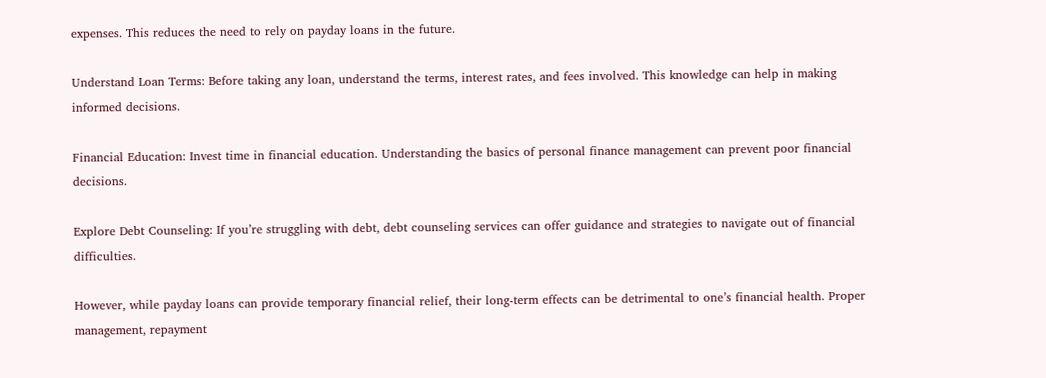expenses. This reduces the need to rely on payday loans in the future.

Understand Loan Terms: Before taking any loan, understand the terms, interest rates, and fees involved. This knowledge can help in making informed decisions.

Financial Education: Invest time in financial education. Understanding the basics of personal finance management can prevent poor financial decisions.

Explore Debt Counseling: If you’re struggling with debt, debt counseling services can offer guidance and strategies to navigate out of financial difficulties.

However, while payday loans can provide temporary financial relief, their long-term effects can be detrimental to one’s financial health. Proper management, repayment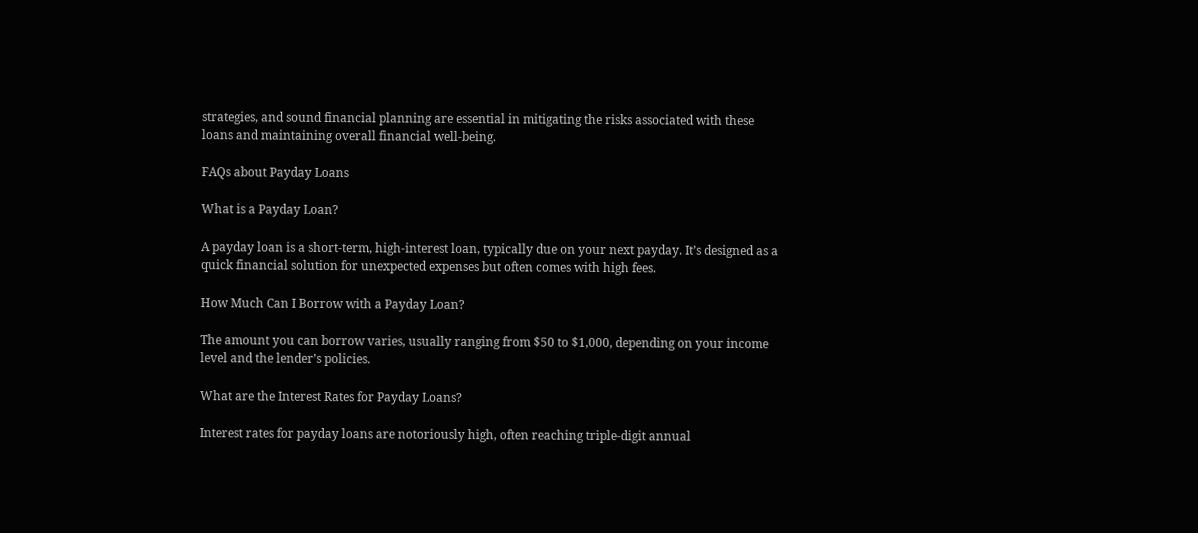strategies, and sound financial planning are essential in mitigating the risks associated with these loans and maintaining overall financial well-being.

FAQs about Payday Loans

What is a Payday Loan?

A payday loan is a short-term, high-interest loan, typically due on your next payday. It’s designed as a quick financial solution for unexpected expenses but often comes with high fees.

How Much Can I Borrow with a Payday Loan?

The amount you can borrow varies, usually ranging from $50 to $1,000, depending on your income level and the lender’s policies.

What are the Interest Rates for Payday Loans?

Interest rates for payday loans are notoriously high, often reaching triple-digit annual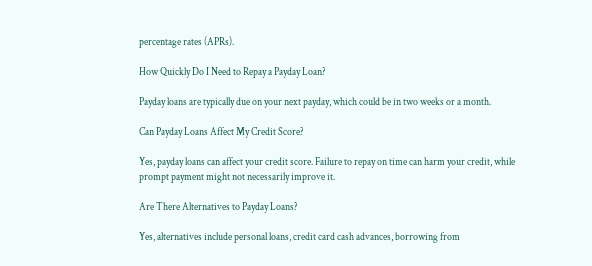percentage rates (APRs).

How Quickly Do I Need to Repay a Payday Loan?

Payday loans are typically due on your next payday, which could be in two weeks or a month.

Can Payday Loans Affect My Credit Score?

Yes, payday loans can affect your credit score. Failure to repay on time can harm your credit, while prompt payment might not necessarily improve it.

Are There Alternatives to Payday Loans?

Yes, alternatives include personal loans, credit card cash advances, borrowing from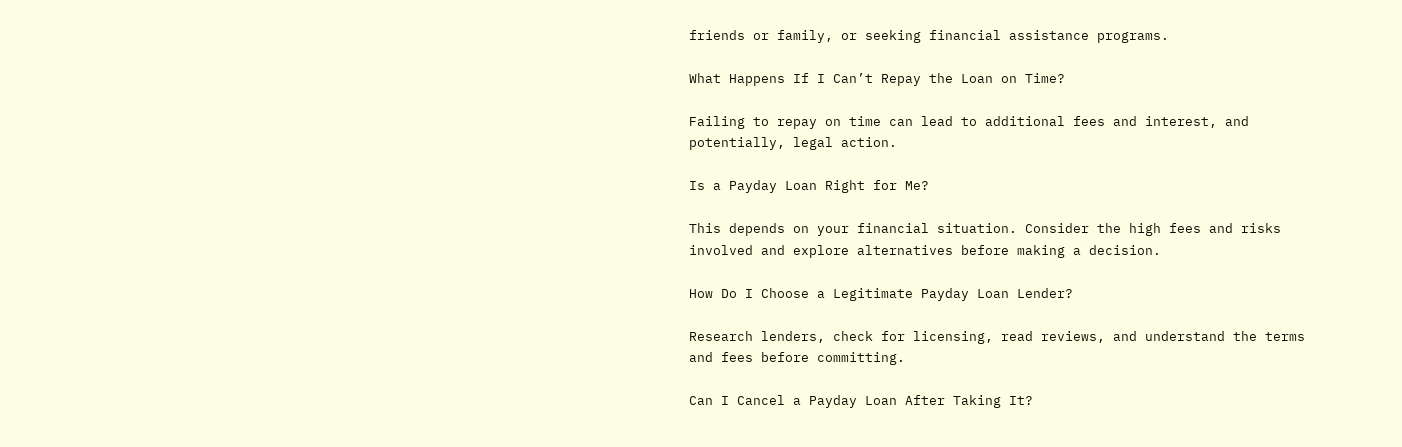friends or family, or seeking financial assistance programs.

What Happens If I Can’t Repay the Loan on Time?

Failing to repay on time can lead to additional fees and interest, and potentially, legal action.

Is a Payday Loan Right for Me?

This depends on your financial situation. Consider the high fees and risks involved and explore alternatives before making a decision.

How Do I Choose a Legitimate Payday Loan Lender?

Research lenders, check for licensing, read reviews, and understand the terms and fees before committing.

Can I Cancel a Payday Loan After Taking It?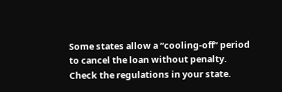Some states allow a “cooling-off” period to cancel the loan without penalty. Check the regulations in your state.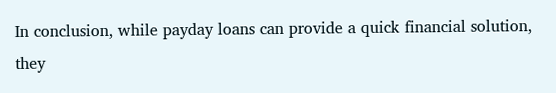In conclusion, while payday loans can provide a quick financial solution, they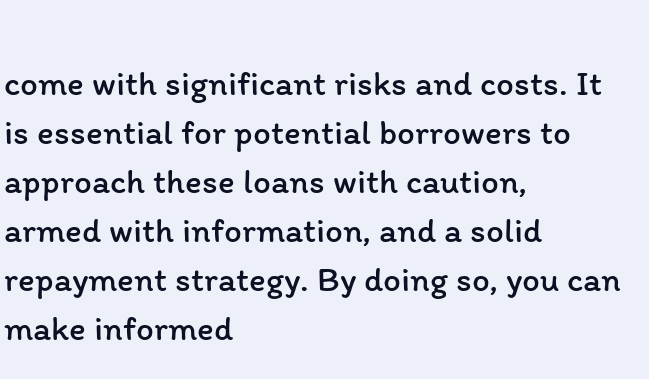come with significant risks and costs. It is essential for potential borrowers to approach these loans with caution, armed with information, and a solid repayment strategy. By doing so, you can make informed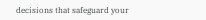decisions that safeguard your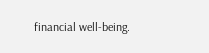financial well-being.